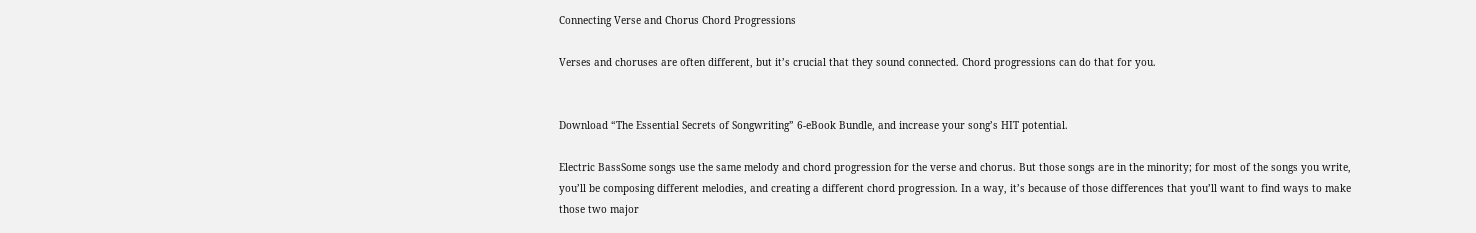Connecting Verse and Chorus Chord Progressions

Verses and choruses are often different, but it’s crucial that they sound connected. Chord progressions can do that for you.


Download “The Essential Secrets of Songwriting” 6-eBook Bundle, and increase your song’s HIT potential.

Electric BassSome songs use the same melody and chord progression for the verse and chorus. But those songs are in the minority; for most of the songs you write, you’ll be composing different melodies, and creating a different chord progression. In a way, it’s because of those differences that you’ll want to find ways to make those two major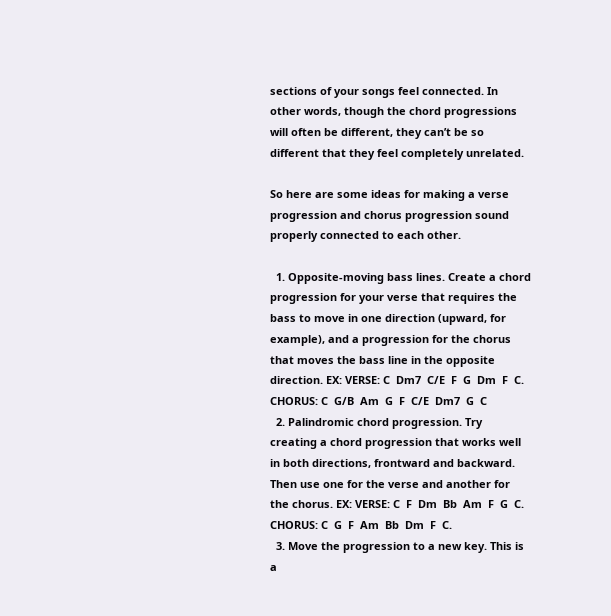sections of your songs feel connected. In other words, though the chord progressions will often be different, they can’t be so different that they feel completely unrelated.

So here are some ideas for making a verse progression and chorus progression sound properly connected to each other.

  1. Opposite-moving bass lines. Create a chord progression for your verse that requires the bass to move in one direction (upward, for example), and a progression for the chorus that moves the bass line in the opposite direction. EX: VERSE: C  Dm7  C/E  F  G  Dm  F  C.  CHORUS: C  G/B  Am  G  F  C/E  Dm7  G  C
  2. Palindromic chord progression. Try creating a chord progression that works well in both directions, frontward and backward. Then use one for the verse and another for the chorus. EX: VERSE: C  F  Dm  Bb  Am  F  G  C. CHORUS: C  G  F  Am  Bb  Dm  F  C.
  3. Move the progression to a new key. This is a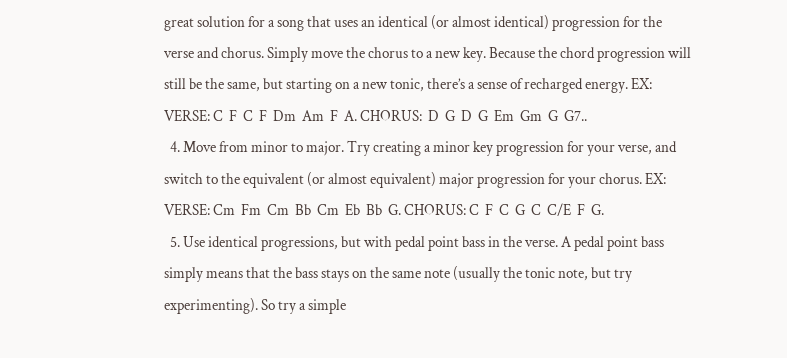great solution for a song that uses an identical (or almost identical) progression for the verse and chorus. Simply move the chorus to a new key. Because the chord progression will still be the same, but starting on a new tonic, there’s a sense of recharged energy. EX: VERSE: C  F  C  F  Dm  Am  F  A. CHORUS:  D  G  D  G  Em  Gm  G  G7..
  4. Move from minor to major. Try creating a minor key progression for your verse, and switch to the equivalent (or almost equivalent) major progression for your chorus. EX: VERSE: Cm  Fm  Cm  Bb  Cm  Eb  Bb  G. CHORUS: C  F  C  G  C  C/E  F  G.
  5. Use identical progressions, but with pedal point bass in the verse. A pedal point bass simply means that the bass stays on the same note (usually the tonic note, but try experimenting). So try a simple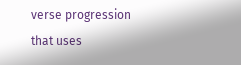verse progression that uses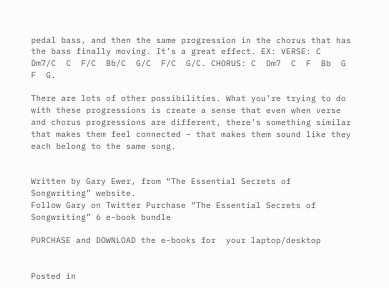pedal bass, and then the same progression in the chorus that has the bass finally moving. It’s a great effect. EX: VERSE: C  Dm7/C  C  F/C  Bb/C  G/C  F/C  G/C. CHORUS: C  Dm7  C  F  Bb  G  F  G.

There are lots of other possibilities. What you’re trying to do with these progressions is create a sense that even when verse and chorus progressions are different, there’s something similar that makes them feel connected – that makes them sound like they each belong to the same song.


Written by Gary Ewer, from “The Essential Secrets of Songwriting” website.
Follow Gary on Twitter Purchase “The Essential Secrets of Songwriting” 6 e-book bundle

PURCHASE and DOWNLOAD the e-books for  your laptop/desktop


Posted in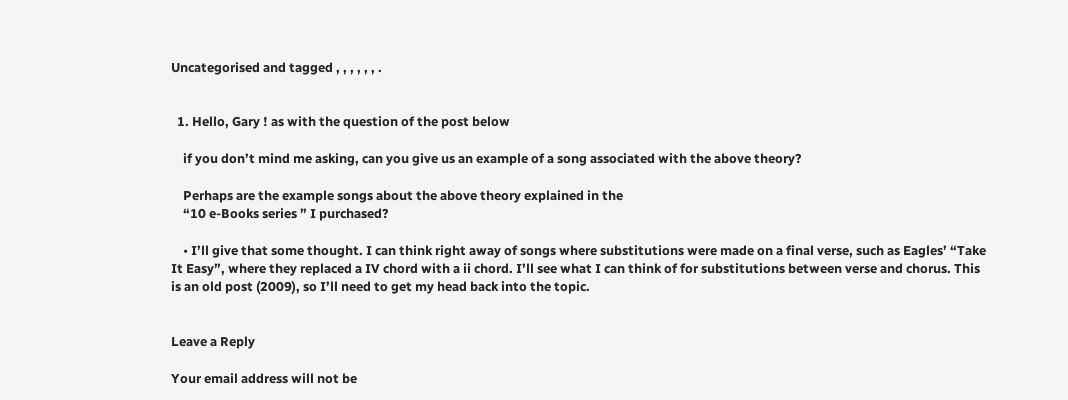Uncategorised and tagged , , , , , , .


  1. Hello, Gary ! as with the question of the post below

    if you don’t mind me asking, can you give us an example of a song associated with the above theory?

    Perhaps are the example songs about the above theory explained in the
    “10 e-Books series ” I purchased?

    • I’ll give that some thought. I can think right away of songs where substitutions were made on a final verse, such as Eagles’ “Take It Easy”, where they replaced a IV chord with a ii chord. I’ll see what I can think of for substitutions between verse and chorus. This is an old post (2009), so I’ll need to get my head back into the topic.


Leave a Reply

Your email address will not be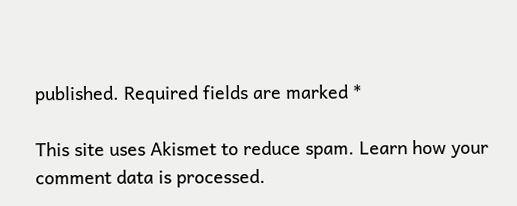published. Required fields are marked *

This site uses Akismet to reduce spam. Learn how your comment data is processed.